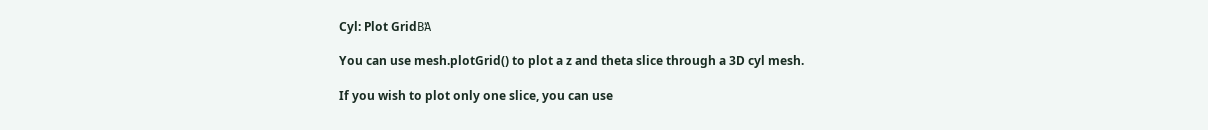Cyl: Plot GridΒΆ

You can use mesh.plotGrid() to plot a z and theta slice through a 3D cyl mesh.

If you wish to plot only one slice, you can use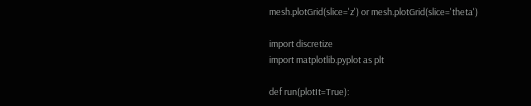mesh.plotGrid(slice='z') or mesh.plotGrid(slice='theta')

import discretize
import matplotlib.pyplot as plt

def run(plotIt=True):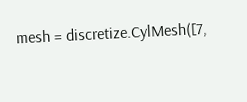mesh = discretize.CylMesh([7,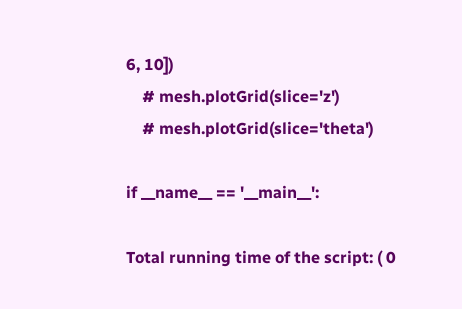6, 10])
    # mesh.plotGrid(slice='z')
    # mesh.plotGrid(slice='theta')

if __name__ == '__main__':

Total running time of the script: ( 0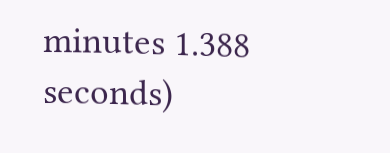minutes 1.388 seconds)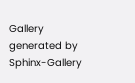Gallery generated by Sphinx-Gallery